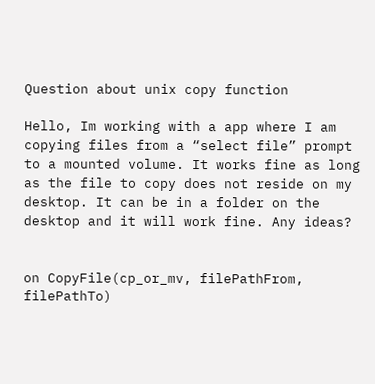Question about unix copy function

Hello, Im working with a app where I am copying files from a “select file” prompt to a mounted volume. It works fine as long as the file to copy does not reside on my desktop. It can be in a folder on the desktop and it will work fine. Any ideas?


on CopyFile(cp_or_mv, filePathFrom, filePathTo)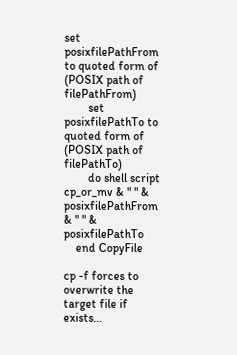set posixfilePathFrom to quoted form of (POSIX path of filePathFrom)
        set posixfilePathTo to quoted form of (POSIX path of filePathTo)
        do shell script cp_or_mv & " " & posixfilePathFrom & " " & posixfilePathTo
    end CopyFile

cp -f forces to overwrite the target file if exists…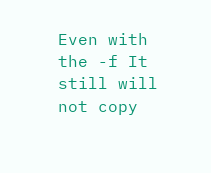Even with the -f It still will not copy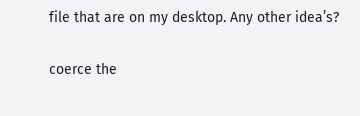file that are on my desktop. Any other idea’s?

coerce the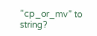“cp_or_mv” to string?